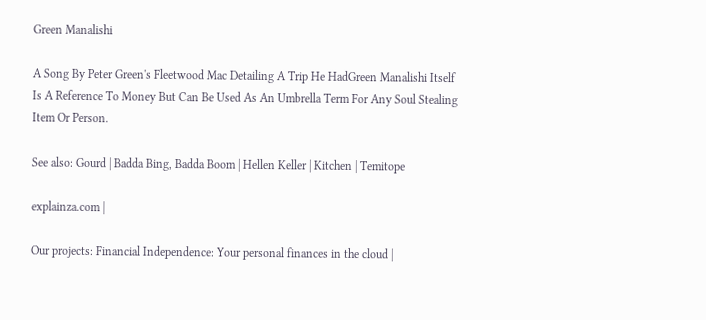Green Manalishi

A Song By Peter Green's Fleetwood Mac Detailing A Trip He HadGreen Manalishi Itself Is A Reference To Money But Can Be Used As An Umbrella Term For Any Soul Stealing Item Or Person.

See also: Gourd | Badda Bing, Badda Boom | Hellen Keller | Kitchen | Temitope

explainza.com |

Our projects: Financial Independence: Your personal finances in the cloud |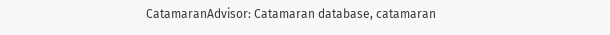CatamaranAdvisor: Catamaran database, catamaran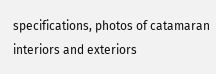specifications, photos of catamaran interiors and exteriors